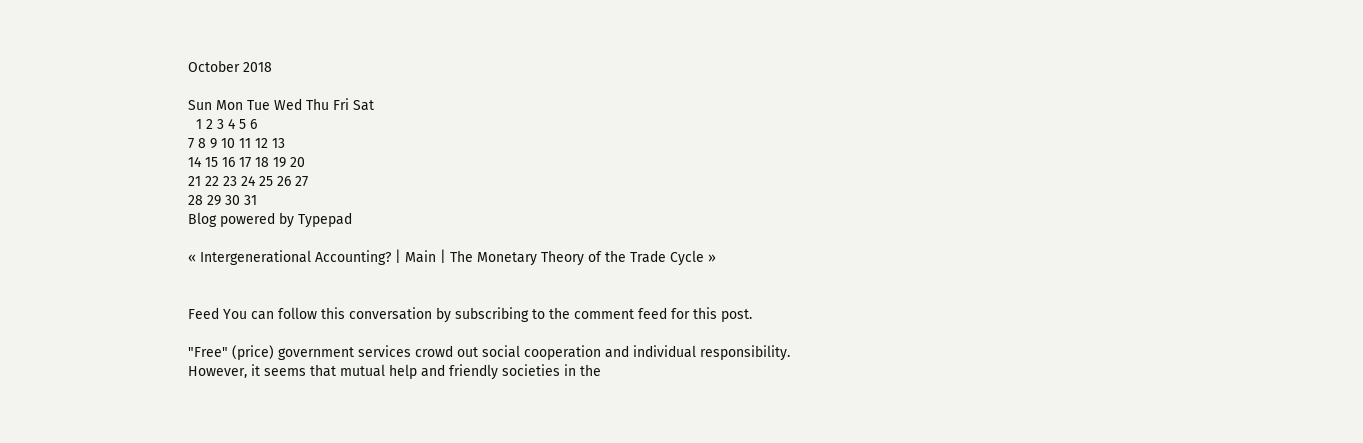October 2018

Sun Mon Tue Wed Thu Fri Sat
  1 2 3 4 5 6
7 8 9 10 11 12 13
14 15 16 17 18 19 20
21 22 23 24 25 26 27
28 29 30 31
Blog powered by Typepad

« Intergenerational Accounting? | Main | The Monetary Theory of the Trade Cycle »


Feed You can follow this conversation by subscribing to the comment feed for this post.

"Free" (price) government services crowd out social cooperation and individual responsibility. However, it seems that mutual help and friendly societies in the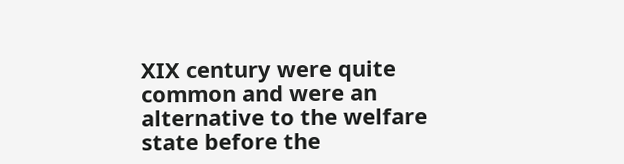XIX century were quite common and were an alternative to the welfare state before the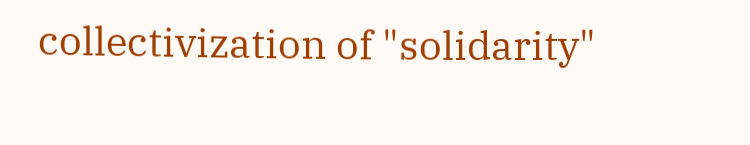collectivization of "solidarity"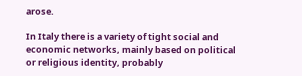arose.

In Italy there is a variety of tight social and economic networks, mainly based on political or religious identity, probably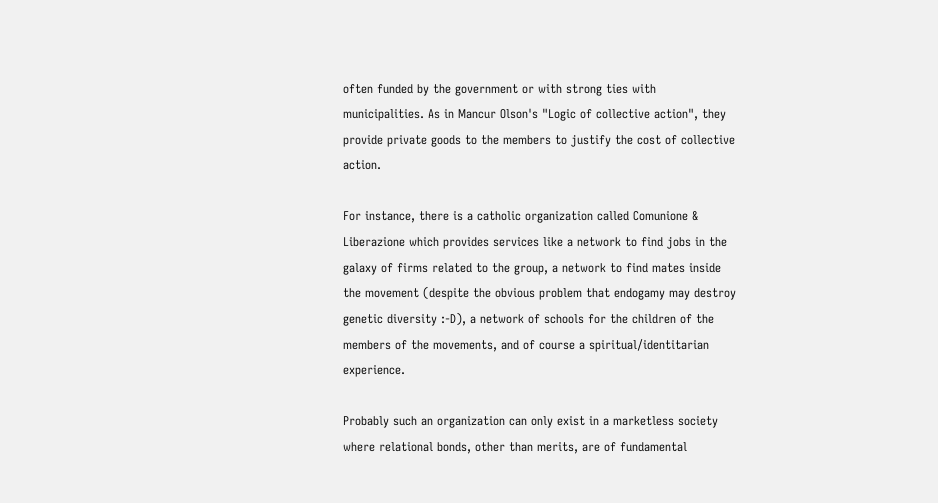often funded by the government or with strong ties with municipalities. As in Mancur Olson's "Logic of collective action", they provide private goods to the members to justify the cost of collective action.

For instance, there is a catholic organization called Comunione & Liberazione which provides services like a network to find jobs in the galaxy of firms related to the group, a network to find mates inside the movement (despite the obvious problem that endogamy may destroy genetic diversity :-D), a network of schools for the children of the members of the movements, and of course a spiritual/identitarian experience.

Probably such an organization can only exist in a marketless society where relational bonds, other than merits, are of fundamental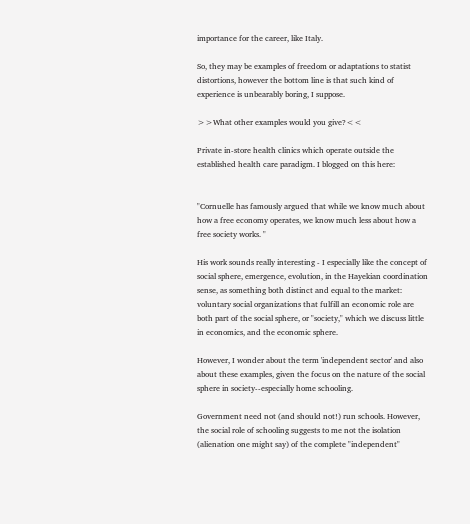importance for the career, like Italy.

So, they may be examples of freedom or adaptations to statist distortions, however the bottom line is that such kind of experience is unbearably boring, I suppose.

>>What other examples would you give?<<

Private in-store health clinics which operate outside the established health care paradigm. I blogged on this here:


"Cornuelle has famously argued that while we know much about how a free economy operates, we know much less about how a free society works. "

His work sounds really interesting - I especially like the concept of social sphere, emergence, evolution, in the Hayekian coordination sense, as something both distinct and equal to the market: voluntary social organizations that fulfill an economic role are both part of the social sphere, or "society," which we discuss little in economics, and the economic sphere.

However, I wonder about the term 'independent sector' and also about these examples, given the focus on the nature of the social sphere in society--especially home schooling.

Government need not (and should not!) run schools. However, the social role of schooling suggests to me not the isolation (alienation one might say) of the complete "independent"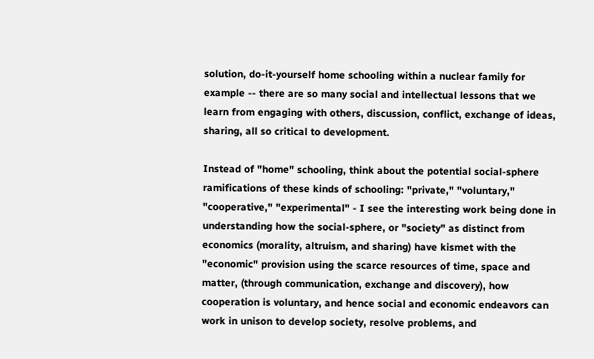solution, do-it-yourself home schooling within a nuclear family for example -- there are so many social and intellectual lessons that we learn from engaging with others, discussion, conflict, exchange of ideas, sharing, all so critical to development.

Instead of "home" schooling, think about the potential social-sphere ramifications of these kinds of schooling: "private," "voluntary," "cooperative," "experimental" - I see the interesting work being done in understanding how the social-sphere, or "society" as distinct from economics (morality, altruism, and sharing) have kismet with the "economic" provision using the scarce resources of time, space and matter, (through communication, exchange and discovery), how cooperation is voluntary, and hence social and economic endeavors can work in unison to develop society, resolve problems, and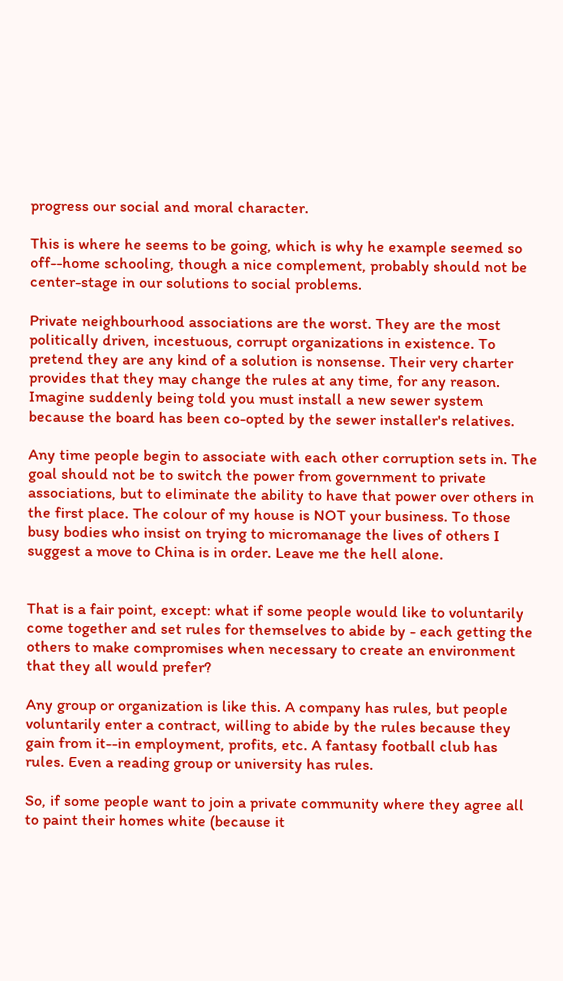progress our social and moral character.

This is where he seems to be going, which is why he example seemed so off--home schooling, though a nice complement, probably should not be center-stage in our solutions to social problems.

Private neighbourhood associations are the worst. They are the most politically driven, incestuous, corrupt organizations in existence. To pretend they are any kind of a solution is nonsense. Their very charter provides that they may change the rules at any time, for any reason. Imagine suddenly being told you must install a new sewer system because the board has been co-opted by the sewer installer's relatives.

Any time people begin to associate with each other corruption sets in. The goal should not be to switch the power from government to private associations, but to eliminate the ability to have that power over others in the first place. The colour of my house is NOT your business. To those busy bodies who insist on trying to micromanage the lives of others I suggest a move to China is in order. Leave me the hell alone.


That is a fair point, except: what if some people would like to voluntarily come together and set rules for themselves to abide by - each getting the others to make compromises when necessary to create an environment that they all would prefer?

Any group or organization is like this. A company has rules, but people voluntarily enter a contract, willing to abide by the rules because they gain from it--in employment, profits, etc. A fantasy football club has rules. Even a reading group or university has rules.

So, if some people want to join a private community where they agree all to paint their homes white (because it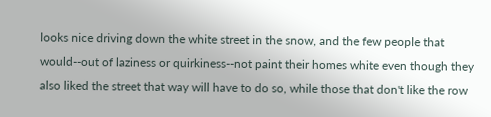looks nice driving down the white street in the snow, and the few people that would--out of laziness or quirkiness--not paint their homes white even though they also liked the street that way will have to do so, while those that don't like the row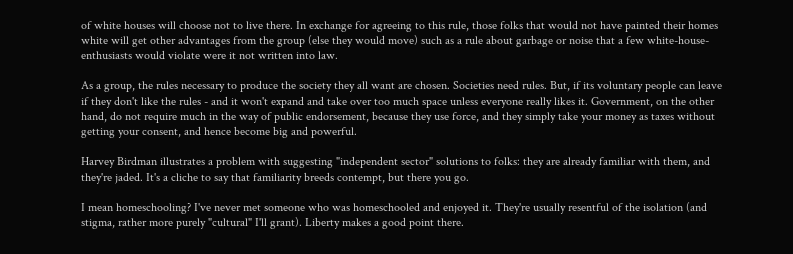of white houses will choose not to live there. In exchange for agreeing to this rule, those folks that would not have painted their homes white will get other advantages from the group (else they would move) such as a rule about garbage or noise that a few white-house-enthusiasts would violate were it not written into law.

As a group, the rules necessary to produce the society they all want are chosen. Societies need rules. But, if its voluntary people can leave if they don't like the rules - and it won't expand and take over too much space unless everyone really likes it. Government, on the other hand, do not require much in the way of public endorsement, because they use force, and they simply take your money as taxes without getting your consent, and hence become big and powerful.

Harvey Birdman illustrates a problem with suggesting "independent sector" solutions to folks: they are already familiar with them, and they're jaded. It's a cliche to say that familiarity breeds contempt, but there you go.

I mean homeschooling? I've never met someone who was homeschooled and enjoyed it. They're usually resentful of the isolation (and stigma, rather more purely "cultural" I'll grant). Liberty makes a good point there.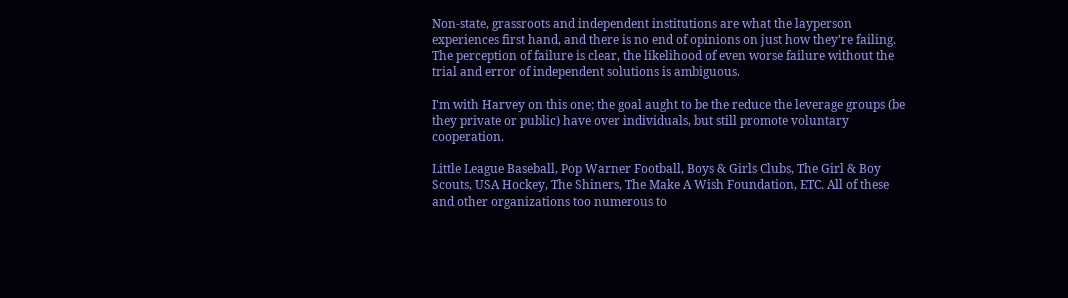Non-state, grassroots and independent institutions are what the layperson experiences first hand, and there is no end of opinions on just how they're failing. The perception of failure is clear, the likelihood of even worse failure without the trial and error of independent solutions is ambiguous.

I'm with Harvey on this one; the goal aught to be the reduce the leverage groups (be they private or public) have over individuals, but still promote voluntary cooperation.

Little League Baseball, Pop Warner Football, Boys & Girls Clubs, The Girl & Boy Scouts, USA Hockey, The Shiners, The Make A Wish Foundation, ETC. All of these and other organizations too numerous to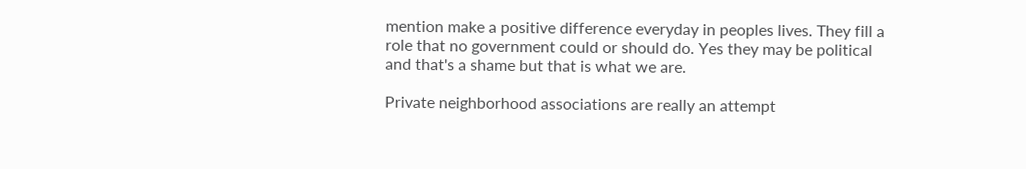mention make a positive difference everyday in peoples lives. They fill a role that no government could or should do. Yes they may be political and that's a shame but that is what we are.

Private neighborhood associations are really an attempt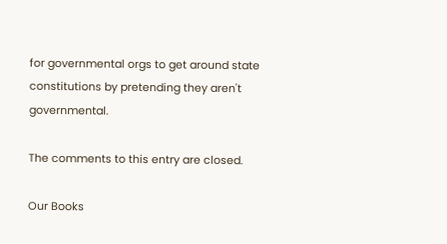for governmental orgs to get around state constitutions by pretending they aren't governmental.

The comments to this entry are closed.

Our Books